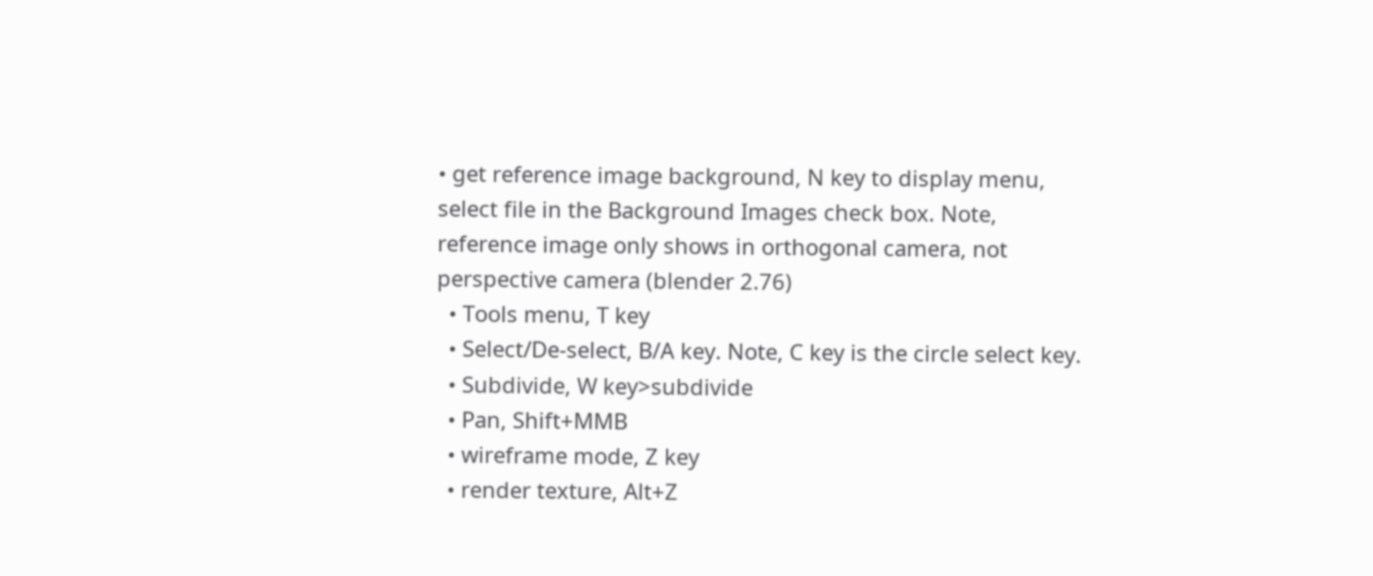• get reference image background, N key to display menu, select file in the Background Images check box. Note, reference image only shows in orthogonal camera, not perspective camera (blender 2.76)
  • Tools menu, T key
  • Select/De-select, B/A key. Note, C key is the circle select key.
  • Subdivide, W key>subdivide
  • Pan, Shift+MMB
  • wireframe mode, Z key
  • render texture, Alt+Z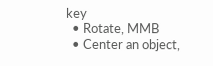key
  • Rotate, MMB
  • Center an object,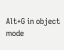Alt+G in object mode